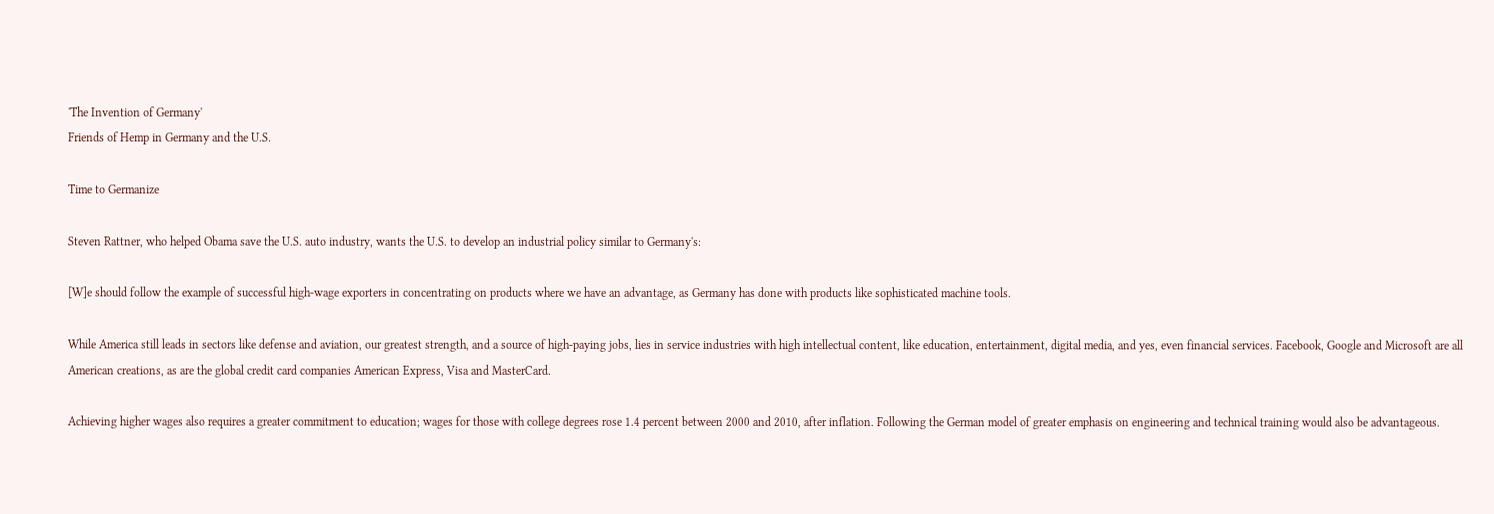'The Invention of Germany'
Friends of Hemp in Germany and the U.S.

Time to Germanize

Steven Rattner, who helped Obama save the U.S. auto industry, wants the U.S. to develop an industrial policy similar to Germany's:

[W]e should follow the example of successful high-wage exporters in concentrating on products where we have an advantage, as Germany has done with products like sophisticated machine tools.

While America still leads in sectors like defense and aviation, our greatest strength, and a source of high-paying jobs, lies in service industries with high intellectual content, like education, entertainment, digital media, and yes, even financial services. Facebook, Google and Microsoft are all American creations, as are the global credit card companies American Express, Visa and MasterCard.

Achieving higher wages also requires a greater commitment to education; wages for those with college degrees rose 1.4 percent between 2000 and 2010, after inflation. Following the German model of greater emphasis on engineering and technical training would also be advantageous.